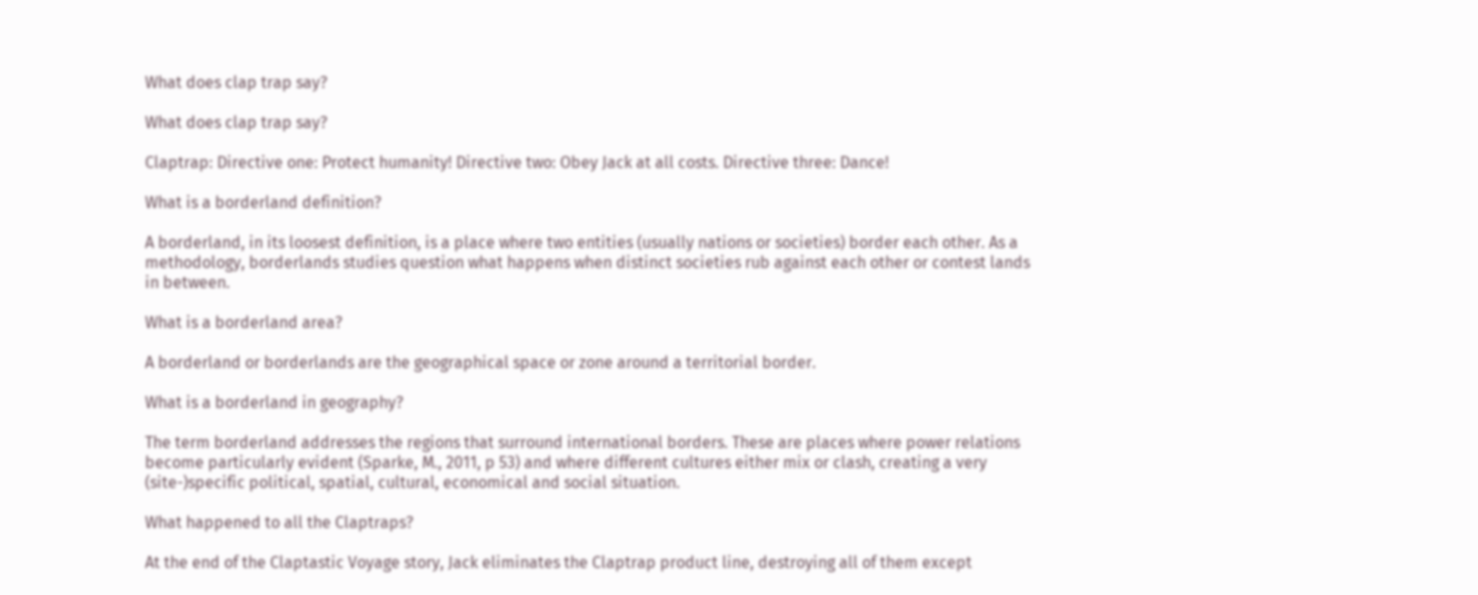What does clap trap say?

What does clap trap say?

Claptrap: Directive one: Protect humanity! Directive two: Obey Jack at all costs. Directive three: Dance!

What is a borderland definition?

A borderland, in its loosest definition, is a place where two entities (usually nations or societies) border each other. As a methodology, borderlands studies question what happens when distinct societies rub against each other or contest lands in between.

What is a borderland area?

A borderland or borderlands are the geographical space or zone around a territorial border.

What is a borderland in geography?

The term borderland addresses the regions that surround international borders. These are places where power relations become particularly evident (Sparke, M., 2011, p 53) and where different cultures either mix or clash, creating a very (site-)specific political, spatial, cultural, economical and social situation.

What happened to all the Claptraps?

At the end of the Claptastic Voyage story, Jack eliminates the Claptrap product line, destroying all of them except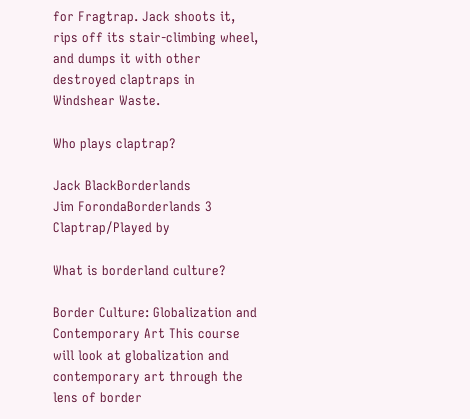for Fragtrap. Jack shoots it, rips off its stair-climbing wheel, and dumps it with other destroyed claptraps in Windshear Waste.

Who plays claptrap?

Jack BlackBorderlands
Jim ForondaBorderlands 3
Claptrap/Played by

What is borderland culture?

Border Culture: Globalization and Contemporary Art This course will look at globalization and contemporary art through the lens of border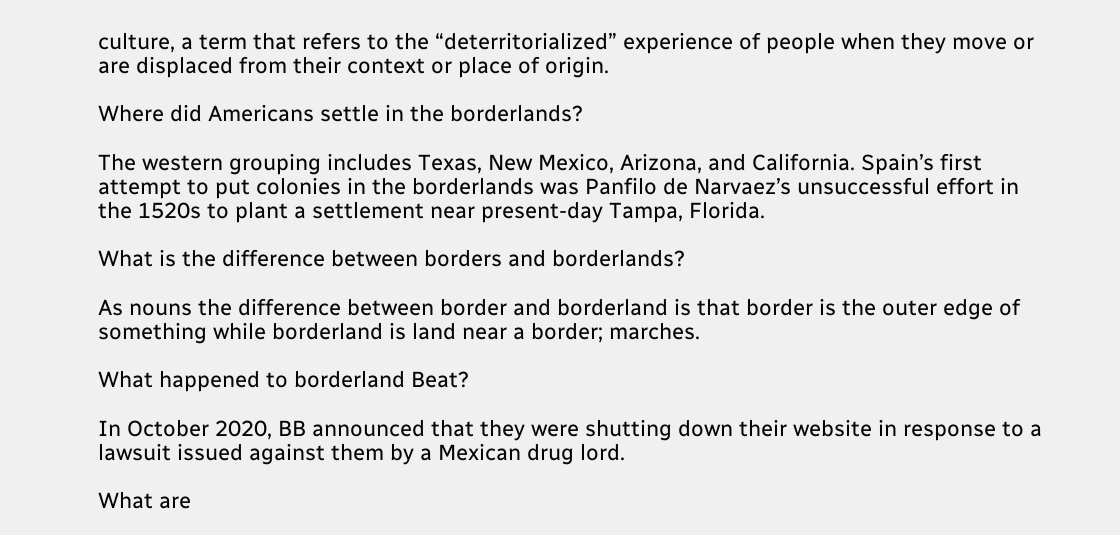culture, a term that refers to the “deterritorialized” experience of people when they move or are displaced from their context or place of origin.

Where did Americans settle in the borderlands?

The western grouping includes Texas, New Mexico, Arizona, and California. Spain’s first attempt to put colonies in the borderlands was Panfilo de Narvaez’s unsuccessful effort in the 1520s to plant a settlement near present-day Tampa, Florida.

What is the difference between borders and borderlands?

As nouns the difference between border and borderland is that border is the outer edge of something while borderland is land near a border; marches.

What happened to borderland Beat?

In October 2020, BB announced that they were shutting down their website in response to a lawsuit issued against them by a Mexican drug lord.

What are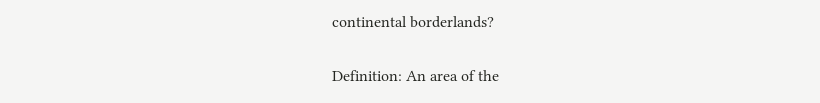continental borderlands?

Definition: An area of the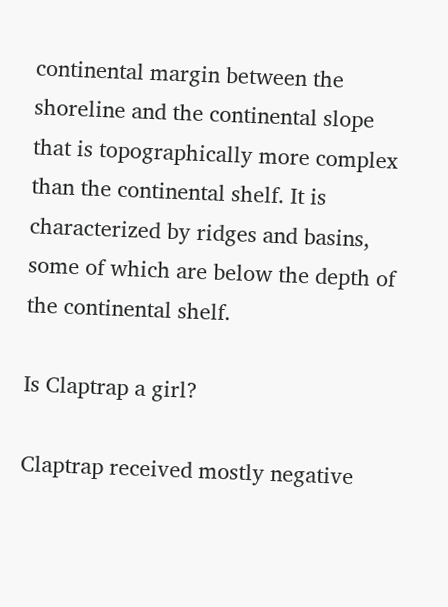continental margin between the shoreline and the continental slope that is topographically more complex than the continental shelf. It is characterized by ridges and basins, some of which are below the depth of the continental shelf.

Is Claptrap a girl?

Claptrap received mostly negative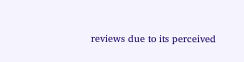reviews due to its perceived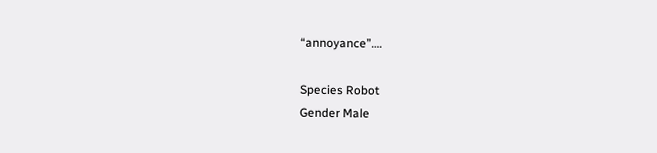“annoyance”….

Species Robot
Gender Male